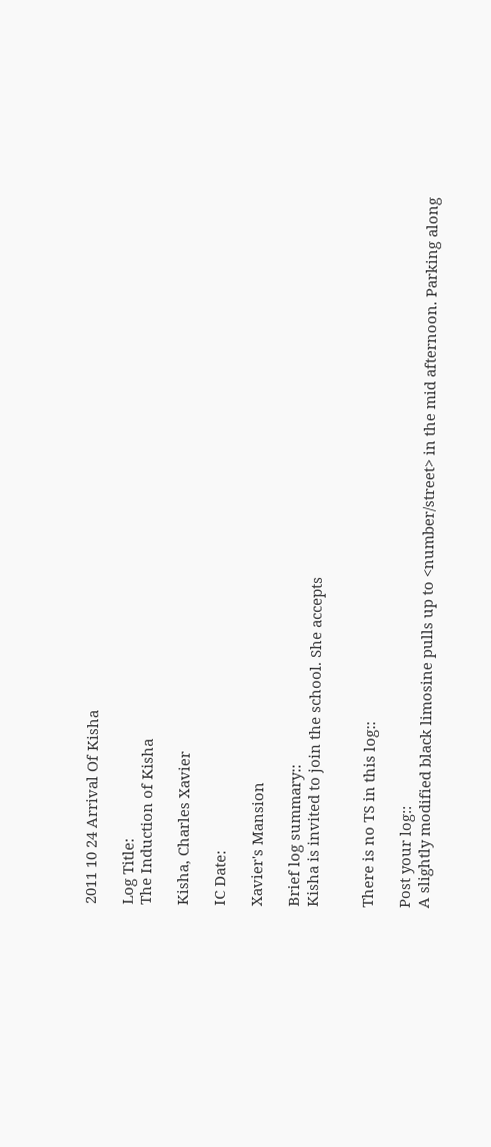2011 10 24 Arrival Of Kisha

Log Title:
The Induction of Kisha

Kisha, Charles Xavier

IC Date:

Xavier's Mansion

Brief log summary::
Kisha is invited to join the school. She accepts


There is no TS in this log::

Post your log::
A slightly modified black limosine pulls up to <number/street> in the mid afternoon. Parking along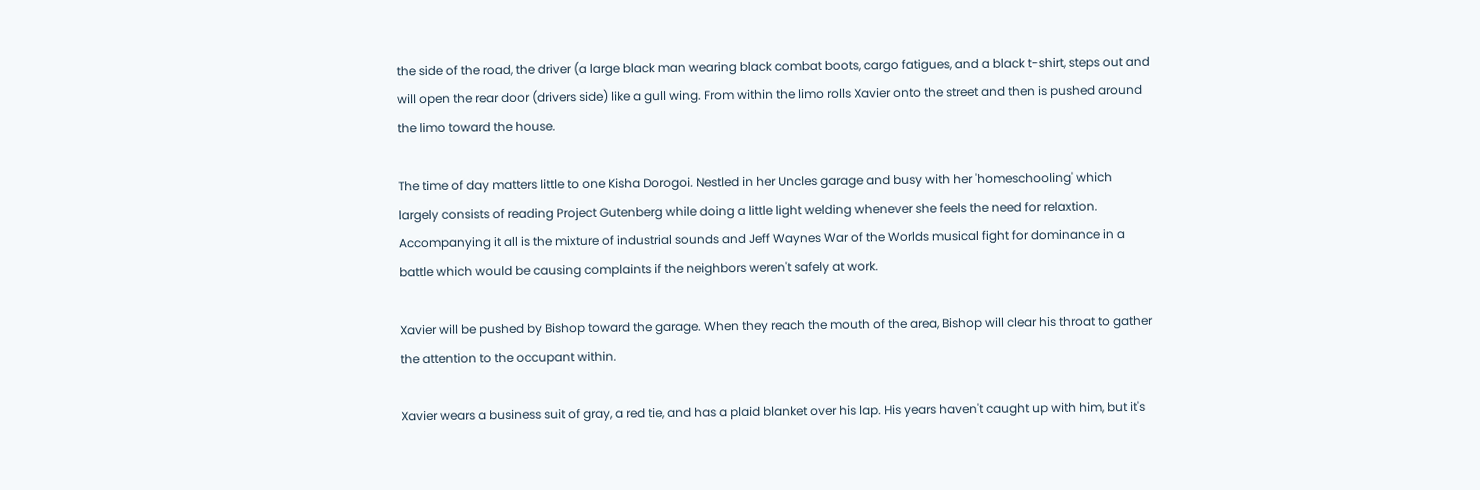the side of the road, the driver (a large black man wearing black combat boots, cargo fatigues, and a black t-shirt, steps out and will open the rear door (drivers side) like a gull wing. From within the limo rolls Xavier onto the street and then is pushed around the limo toward the house.

The time of day matters little to one Kisha Dorogoi. Nestled in her Uncles garage and busy with her 'homeschooling' which largely consists of reading Project Gutenberg while doing a little light welding whenever she feels the need for relaxtion. Accompanying it all is the mixture of industrial sounds and Jeff Waynes War of the Worlds musical fight for dominance in a battle which would be causing complaints if the neighbors weren't safely at work.

Xavier will be pushed by Bishop toward the garage. When they reach the mouth of the area, Bishop will clear his throat to gather the attention to the occupant within.

Xavier wears a business suit of gray, a red tie, and has a plaid blanket over his lap. His years haven't caught up with him, but it's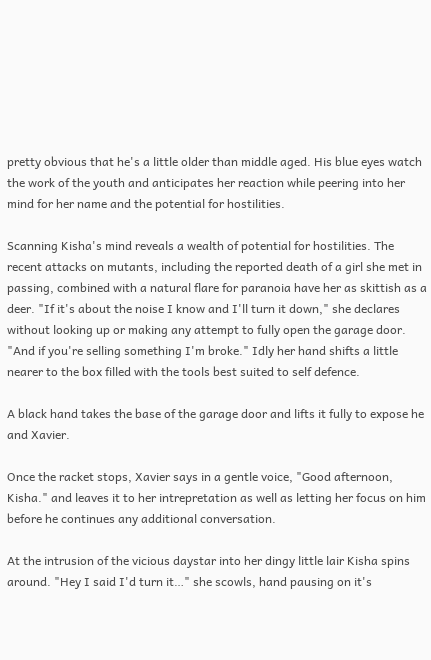pretty obvious that he's a little older than middle aged. His blue eyes watch the work of the youth and anticipates her reaction while peering into her mind for her name and the potential for hostilities.

Scanning Kisha's mind reveals a wealth of potential for hostilities. The recent attacks on mutants, including the reported death of a girl she met in passing, combined with a natural flare for paranoia have her as skittish as a deer. "If it's about the noise I know and I'll turn it down," she declares without looking up or making any attempt to fully open the garage door. "And if you're selling something I'm broke." Idly her hand shifts a little nearer to the box filled with the tools best suited to self defence.

A black hand takes the base of the garage door and lifts it fully to expose he and Xavier.

Once the racket stops, Xavier says in a gentle voice, "Good afternoon, Kisha." and leaves it to her intrepretation as well as letting her focus on him before he continues any additional conversation.

At the intrusion of the vicious daystar into her dingy little lair Kisha spins around. "Hey I said I'd turn it…" she scowls, hand pausing on it's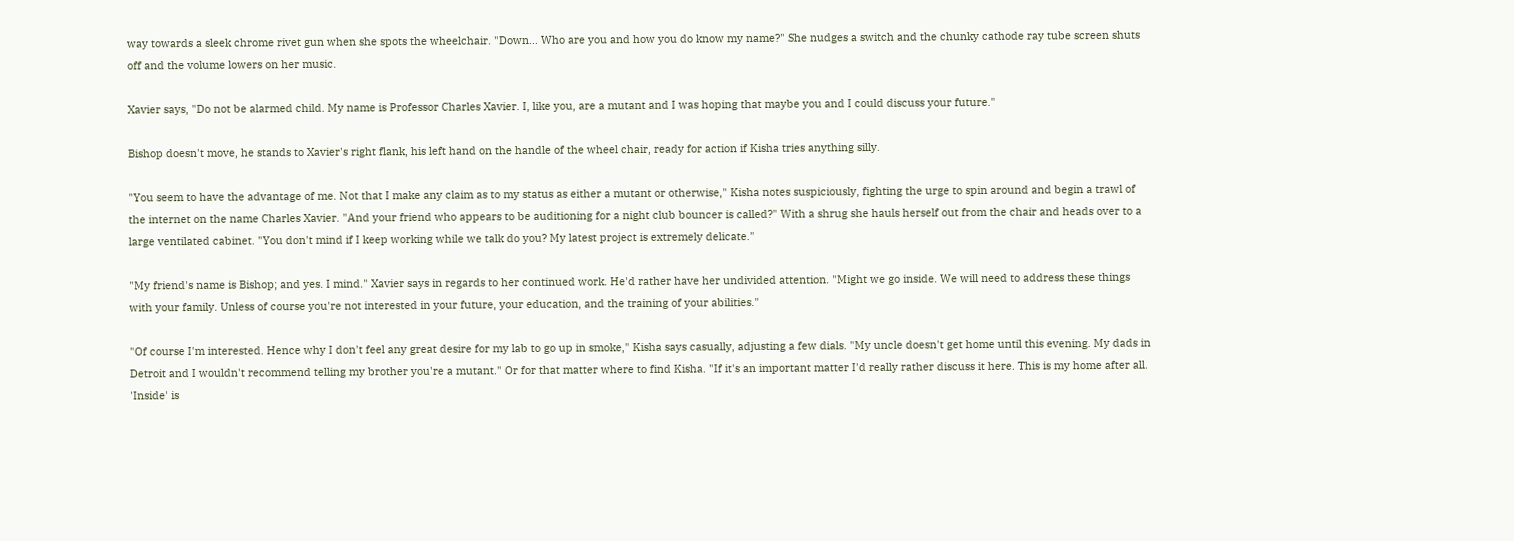way towards a sleek chrome rivet gun when she spots the wheelchair. "Down… Who are you and how you do know my name?" She nudges a switch and the chunky cathode ray tube screen shuts off and the volume lowers on her music.

Xavier says, "Do not be alarmed child. My name is Professor Charles Xavier. I, like you, are a mutant and I was hoping that maybe you and I could discuss your future."

Bishop doesn't move, he stands to Xavier's right flank, his left hand on the handle of the wheel chair, ready for action if Kisha tries anything silly.

"You seem to have the advantage of me. Not that I make any claim as to my status as either a mutant or otherwise," Kisha notes suspiciously, fighting the urge to spin around and begin a trawl of the internet on the name Charles Xavier. "And your friend who appears to be auditioning for a night club bouncer is called?" With a shrug she hauls herself out from the chair and heads over to a large ventilated cabinet. "You don't mind if I keep working while we talk do you? My latest project is extremely delicate."

"My friend's name is Bishop; and yes. I mind." Xavier says in regards to her continued work. He'd rather have her undivided attention. "Might we go inside. We will need to address these things with your family. Unless of course you're not interested in your future, your education, and the training of your abilities."

"Of course I'm interested. Hence why I don't feel any great desire for my lab to go up in smoke," Kisha says casually, adjusting a few dials. "My uncle doesn't get home until this evening. My dads in Detroit and I wouldn't recommend telling my brother you're a mutant." Or for that matter where to find Kisha. "If it's an important matter I'd really rather discuss it here. This is my home after all. 'Inside' is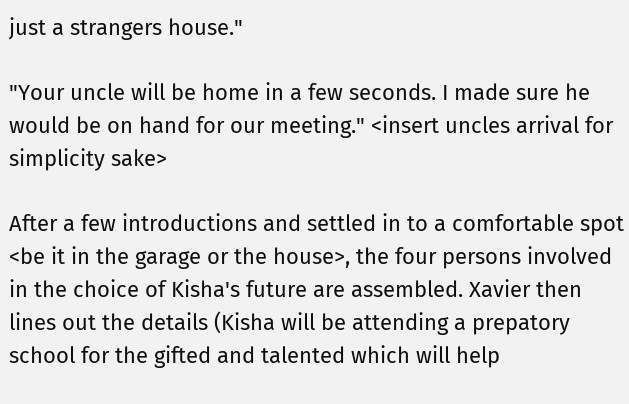just a strangers house."

"Your uncle will be home in a few seconds. I made sure he would be on hand for our meeting." <insert uncles arrival for simplicity sake>

After a few introductions and settled in to a comfortable spot <be it in the garage or the house>, the four persons involved in the choice of Kisha's future are assembled. Xavier then lines out the details (Kisha will be attending a prepatory school for the gifted and talented which will help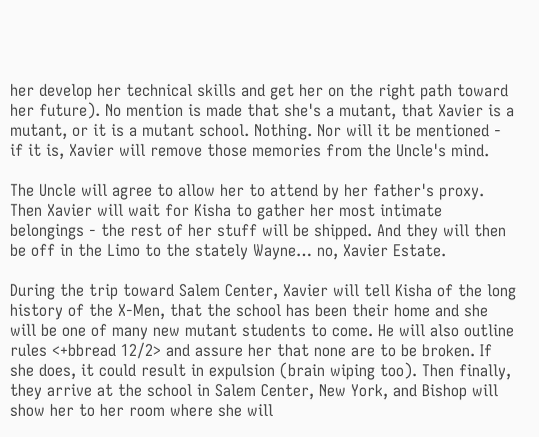her develop her technical skills and get her on the right path toward her future). No mention is made that she's a mutant, that Xavier is a mutant, or it is a mutant school. Nothing. Nor will it be mentioned - if it is, Xavier will remove those memories from the Uncle's mind.

The Uncle will agree to allow her to attend by her father's proxy. Then Xavier will wait for Kisha to gather her most intimate belongings - the rest of her stuff will be shipped. And they will then be off in the Limo to the stately Wayne… no, Xavier Estate.

During the trip toward Salem Center, Xavier will tell Kisha of the long history of the X-Men, that the school has been their home and she will be one of many new mutant students to come. He will also outline rules <+bbread 12/2> and assure her that none are to be broken. If she does, it could result in expulsion (brain wiping too). Then finally, they arrive at the school in Salem Center, New York, and Bishop will show her to her room where she will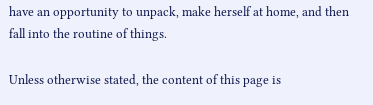have an opportunity to unpack, make herself at home, and then fall into the routine of things.

Unless otherwise stated, the content of this page is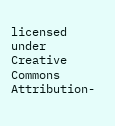licensed under Creative Commons Attribution-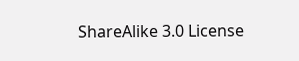ShareAlike 3.0 License